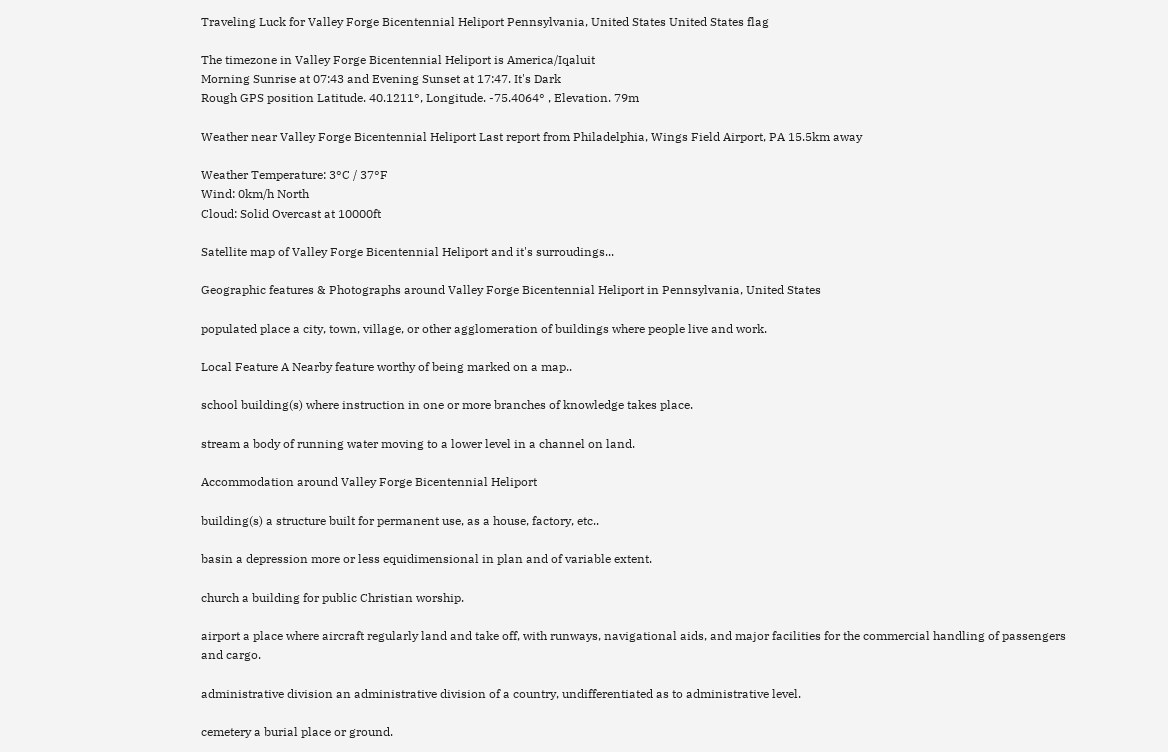Traveling Luck for Valley Forge Bicentennial Heliport Pennsylvania, United States United States flag

The timezone in Valley Forge Bicentennial Heliport is America/Iqaluit
Morning Sunrise at 07:43 and Evening Sunset at 17:47. It's Dark
Rough GPS position Latitude. 40.1211°, Longitude. -75.4064° , Elevation. 79m

Weather near Valley Forge Bicentennial Heliport Last report from Philadelphia, Wings Field Airport, PA 15.5km away

Weather Temperature: 3°C / 37°F
Wind: 0km/h North
Cloud: Solid Overcast at 10000ft

Satellite map of Valley Forge Bicentennial Heliport and it's surroudings...

Geographic features & Photographs around Valley Forge Bicentennial Heliport in Pennsylvania, United States

populated place a city, town, village, or other agglomeration of buildings where people live and work.

Local Feature A Nearby feature worthy of being marked on a map..

school building(s) where instruction in one or more branches of knowledge takes place.

stream a body of running water moving to a lower level in a channel on land.

Accommodation around Valley Forge Bicentennial Heliport

building(s) a structure built for permanent use, as a house, factory, etc..

basin a depression more or less equidimensional in plan and of variable extent.

church a building for public Christian worship.

airport a place where aircraft regularly land and take off, with runways, navigational aids, and major facilities for the commercial handling of passengers and cargo.

administrative division an administrative division of a country, undifferentiated as to administrative level.

cemetery a burial place or ground.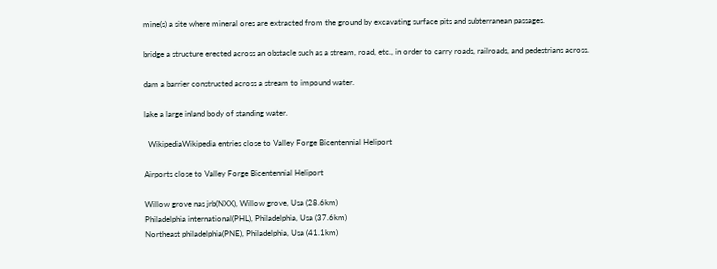mine(s) a site where mineral ores are extracted from the ground by excavating surface pits and subterranean passages.

bridge a structure erected across an obstacle such as a stream, road, etc., in order to carry roads, railroads, and pedestrians across.

dam a barrier constructed across a stream to impound water.

lake a large inland body of standing water.

  WikipediaWikipedia entries close to Valley Forge Bicentennial Heliport

Airports close to Valley Forge Bicentennial Heliport

Willow grove nas jrb(NXX), Willow grove, Usa (28.6km)
Philadelphia international(PHL), Philadelphia, Usa (37.6km)
Northeast philadelphia(PNE), Philadelphia, Usa (41.1km)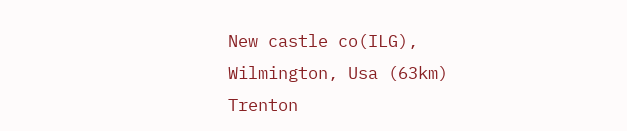New castle co(ILG), Wilmington, Usa (63km)
Trenton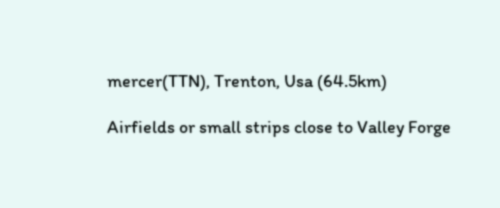mercer(TTN), Trenton, Usa (64.5km)

Airfields or small strips close to Valley Forge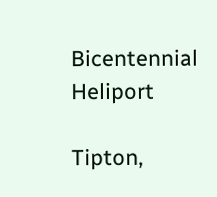Bicentennial Heliport

Tipton,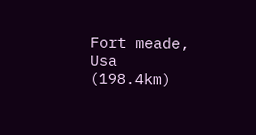Fort meade, Usa (198.4km)